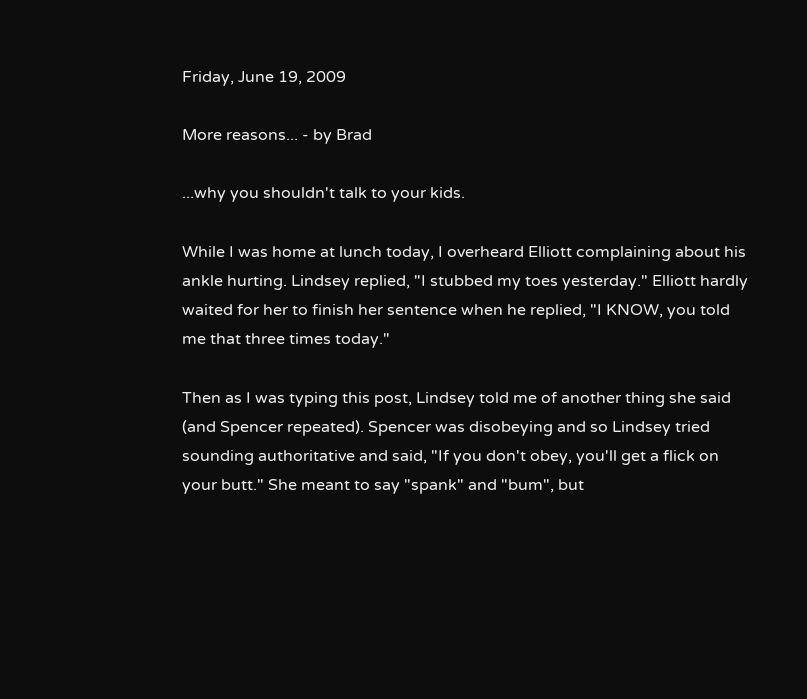Friday, June 19, 2009

More reasons... - by Brad

...why you shouldn't talk to your kids.

While I was home at lunch today, I overheard Elliott complaining about his ankle hurting. Lindsey replied, "I stubbed my toes yesterday." Elliott hardly waited for her to finish her sentence when he replied, "I KNOW, you told me that three times today."

Then as I was typing this post, Lindsey told me of another thing she said (and Spencer repeated). Spencer was disobeying and so Lindsey tried sounding authoritative and said, "If you don't obey, you'll get a flick on your butt." She meant to say "spank" and "bum", but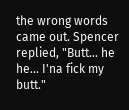the wrong words came out. Spencer replied, "Butt... he he... I'na fick my butt."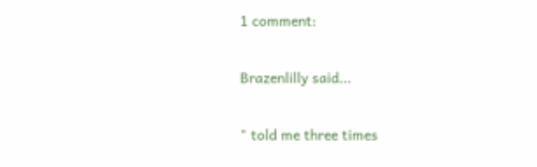1 comment:

Brazenlilly said...

" told me three times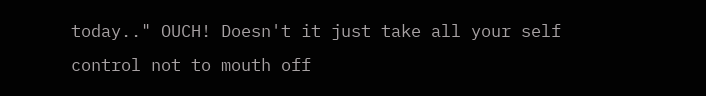today.." OUCH! Doesn't it just take all your self control not to mouth off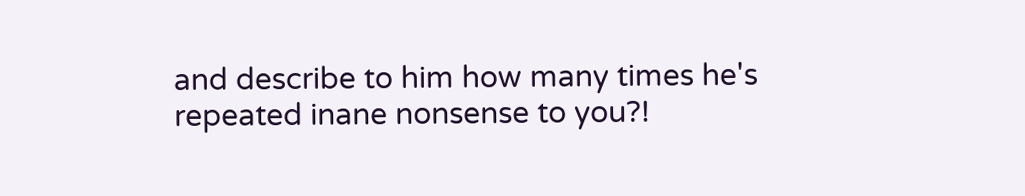and describe to him how many times he's repeated inane nonsense to you?!